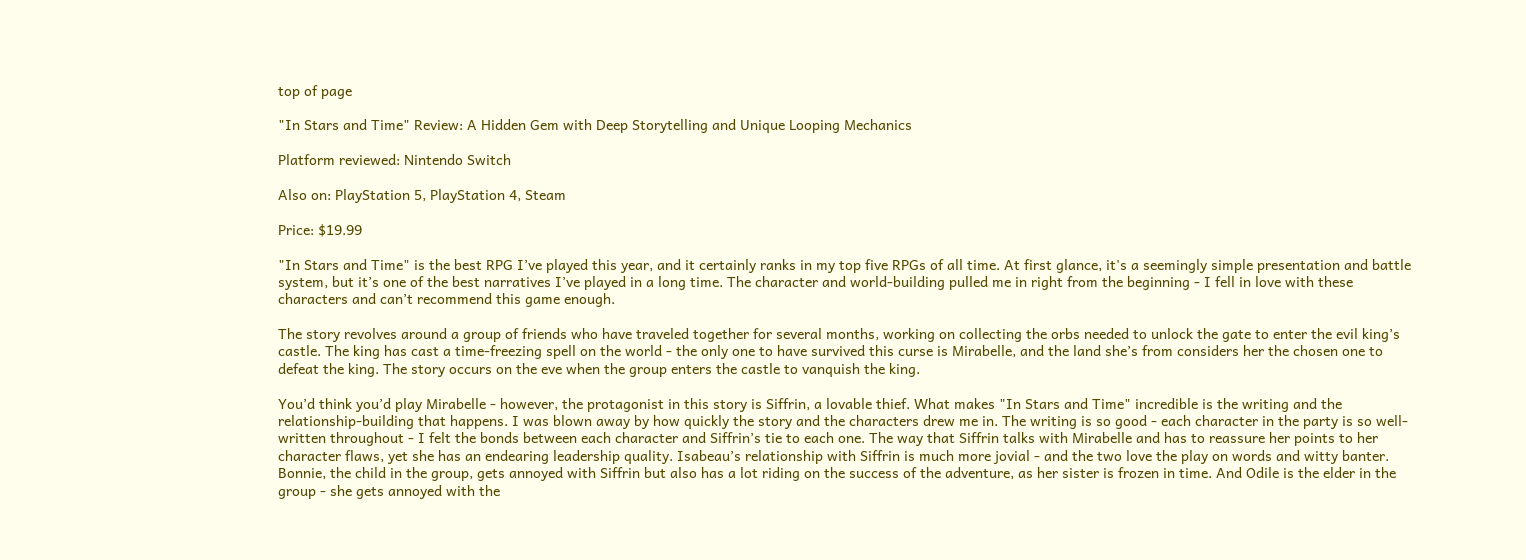top of page

"In Stars and Time" Review: A Hidden Gem with Deep Storytelling and Unique Looping Mechanics

Platform reviewed: Nintendo Switch

Also on: PlayStation 5, PlayStation 4, Steam

Price: $19.99

"In Stars and Time" is the best RPG I’ve played this year, and it certainly ranks in my top five RPGs of all time. At first glance, it's a seemingly simple presentation and battle system, but it’s one of the best narratives I’ve played in a long time. The character and world-building pulled me in right from the beginning - I fell in love with these characters and can’t recommend this game enough.

The story revolves around a group of friends who have traveled together for several months, working on collecting the orbs needed to unlock the gate to enter the evil king’s castle. The king has cast a time-freezing spell on the world - the only one to have survived this curse is Mirabelle, and the land she’s from considers her the chosen one to defeat the king. The story occurs on the eve when the group enters the castle to vanquish the king.

You’d think you’d play Mirabelle - however, the protagonist in this story is Siffrin, a lovable thief. What makes "In Stars and Time" incredible is the writing and the relationship-building that happens. I was blown away by how quickly the story and the characters drew me in. The writing is so good - each character in the party is so well-written throughout - I felt the bonds between each character and Siffrin’s tie to each one. The way that Siffrin talks with Mirabelle and has to reassure her points to her character flaws, yet she has an endearing leadership quality. Isabeau’s relationship with Siffrin is much more jovial - and the two love the play on words and witty banter. Bonnie, the child in the group, gets annoyed with Siffrin but also has a lot riding on the success of the adventure, as her sister is frozen in time. And Odile is the elder in the group - she gets annoyed with the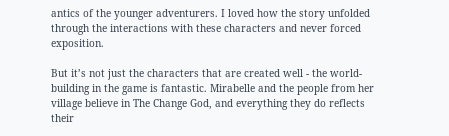antics of the younger adventurers. I loved how the story unfolded through the interactions with these characters and never forced exposition.

But it’s not just the characters that are created well - the world-building in the game is fantastic. Mirabelle and the people from her village believe in The Change God, and everything they do reflects their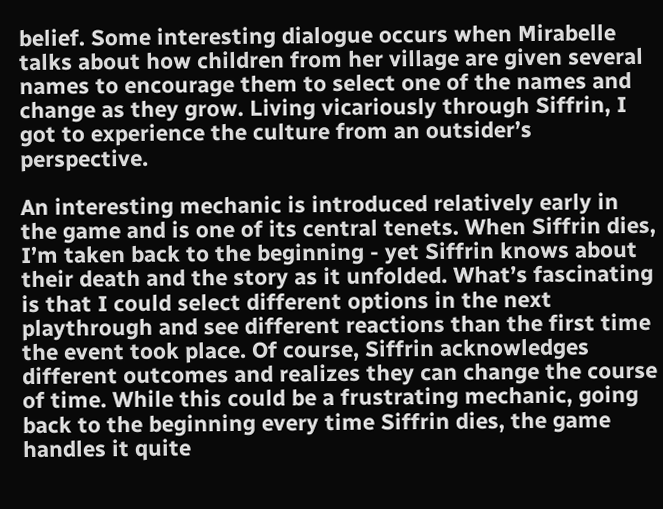belief. Some interesting dialogue occurs when Mirabelle talks about how children from her village are given several names to encourage them to select one of the names and change as they grow. Living vicariously through Siffrin, I got to experience the culture from an outsider’s perspective.

An interesting mechanic is introduced relatively early in the game and is one of its central tenets. When Siffrin dies, I’m taken back to the beginning - yet Siffrin knows about their death and the story as it unfolded. What’s fascinating is that I could select different options in the next playthrough and see different reactions than the first time the event took place. Of course, Siffrin acknowledges different outcomes and realizes they can change the course of time. While this could be a frustrating mechanic, going back to the beginning every time Siffrin dies, the game handles it quite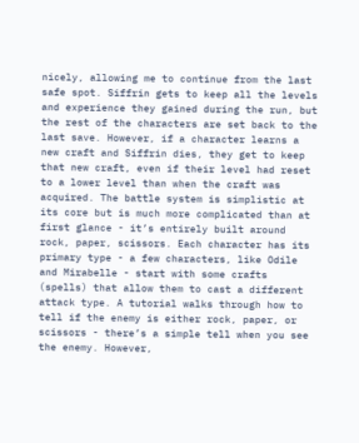nicely, allowing me to continue from the last safe spot. Siffrin gets to keep all the levels and experience they gained during the run, but the rest of the characters are set back to the last save. However, if a character learns a new craft and Siffrin dies, they get to keep that new craft, even if their level had reset to a lower level than when the craft was acquired. The battle system is simplistic at its core but is much more complicated than at first glance - it’s entirely built around rock, paper, scissors. Each character has its primary type - a few characters, like Odile and Mirabelle - start with some crafts (spells) that allow them to cast a different attack type. A tutorial walks through how to tell if the enemy is either rock, paper, or scissors - there’s a simple tell when you see the enemy. However,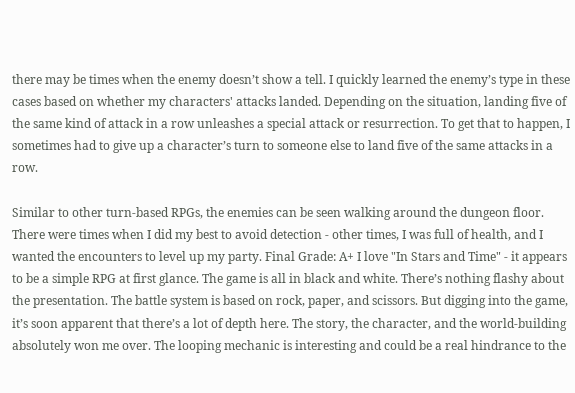there may be times when the enemy doesn’t show a tell. I quickly learned the enemy’s type in these cases based on whether my characters' attacks landed. Depending on the situation, landing five of the same kind of attack in a row unleashes a special attack or resurrection. To get that to happen, I sometimes had to give up a character’s turn to someone else to land five of the same attacks in a row.

Similar to other turn-based RPGs, the enemies can be seen walking around the dungeon floor. There were times when I did my best to avoid detection - other times, I was full of health, and I wanted the encounters to level up my party. Final Grade: A+ I love "In Stars and Time" - it appears to be a simple RPG at first glance. The game is all in black and white. There’s nothing flashy about the presentation. The battle system is based on rock, paper, and scissors. But digging into the game, it’s soon apparent that there’s a lot of depth here. The story, the character, and the world-building absolutely won me over. The looping mechanic is interesting and could be a real hindrance to the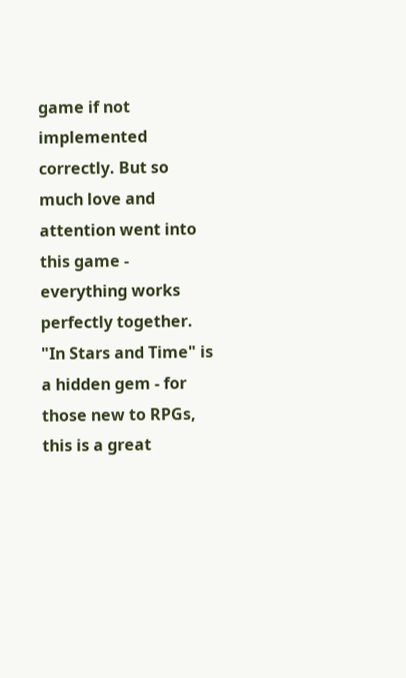game if not implemented correctly. But so much love and attention went into this game - everything works perfectly together. "In Stars and Time" is a hidden gem - for those new to RPGs, this is a great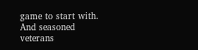game to start with. And seasoned veterans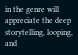in the genre will appreciate the deep storytelling, looping, and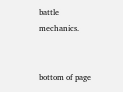battle mechanics.


bottom of page